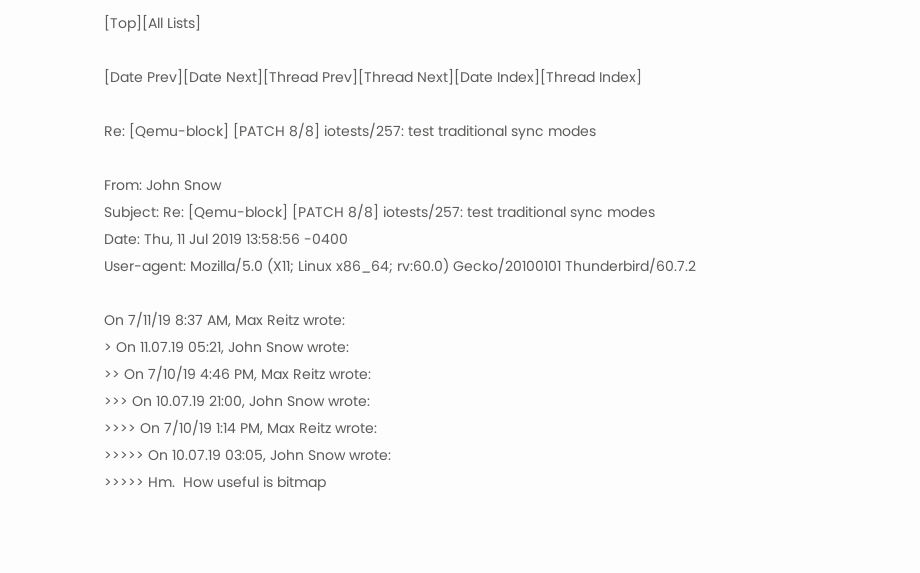[Top][All Lists]

[Date Prev][Date Next][Thread Prev][Thread Next][Date Index][Thread Index]

Re: [Qemu-block] [PATCH 8/8] iotests/257: test traditional sync modes

From: John Snow
Subject: Re: [Qemu-block] [PATCH 8/8] iotests/257: test traditional sync modes
Date: Thu, 11 Jul 2019 13:58:56 -0400
User-agent: Mozilla/5.0 (X11; Linux x86_64; rv:60.0) Gecko/20100101 Thunderbird/60.7.2

On 7/11/19 8:37 AM, Max Reitz wrote:
> On 11.07.19 05:21, John Snow wrote:
>> On 7/10/19 4:46 PM, Max Reitz wrote:
>>> On 10.07.19 21:00, John Snow wrote:
>>>> On 7/10/19 1:14 PM, Max Reitz wrote:
>>>>> On 10.07.19 03:05, John Snow wrote:
>>>>> Hm.  How useful is bitmap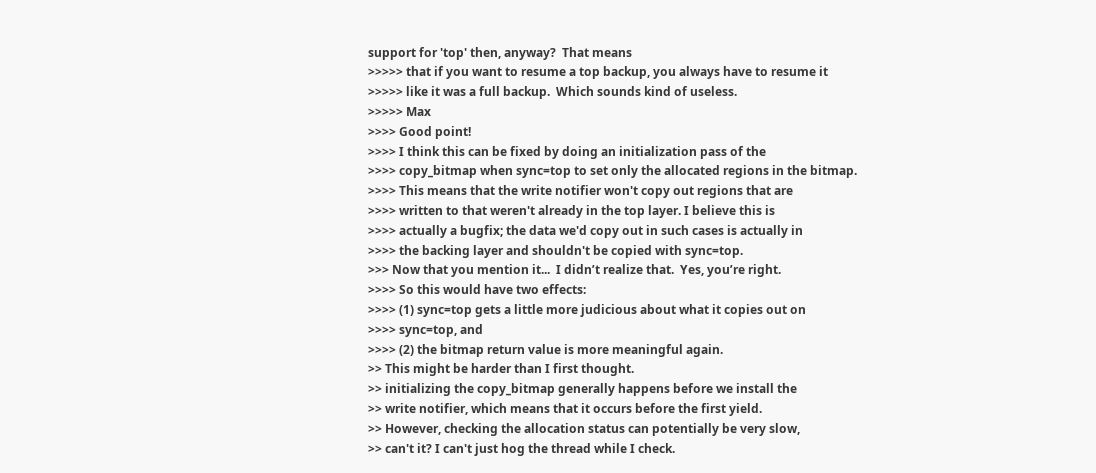support for 'top' then, anyway?  That means
>>>>> that if you want to resume a top backup, you always have to resume it
>>>>> like it was a full backup.  Which sounds kind of useless.
>>>>> Max
>>>> Good point!
>>>> I think this can be fixed by doing an initialization pass of the
>>>> copy_bitmap when sync=top to set only the allocated regions in the bitmap.
>>>> This means that the write notifier won't copy out regions that are
>>>> written to that weren't already in the top layer. I believe this is
>>>> actually a bugfix; the data we'd copy out in such cases is actually in
>>>> the backing layer and shouldn't be copied with sync=top.
>>> Now that you mention it...  I didn’t realize that.  Yes, you’re right.
>>>> So this would have two effects:
>>>> (1) sync=top gets a little more judicious about what it copies out on
>>>> sync=top, and
>>>> (2) the bitmap return value is more meaningful again.
>> This might be harder than I first thought.
>> initializing the copy_bitmap generally happens before we install the
>> write notifier, which means that it occurs before the first yield.
>> However, checking the allocation status can potentially be very slow,
>> can't it? I can't just hog the thread while I check.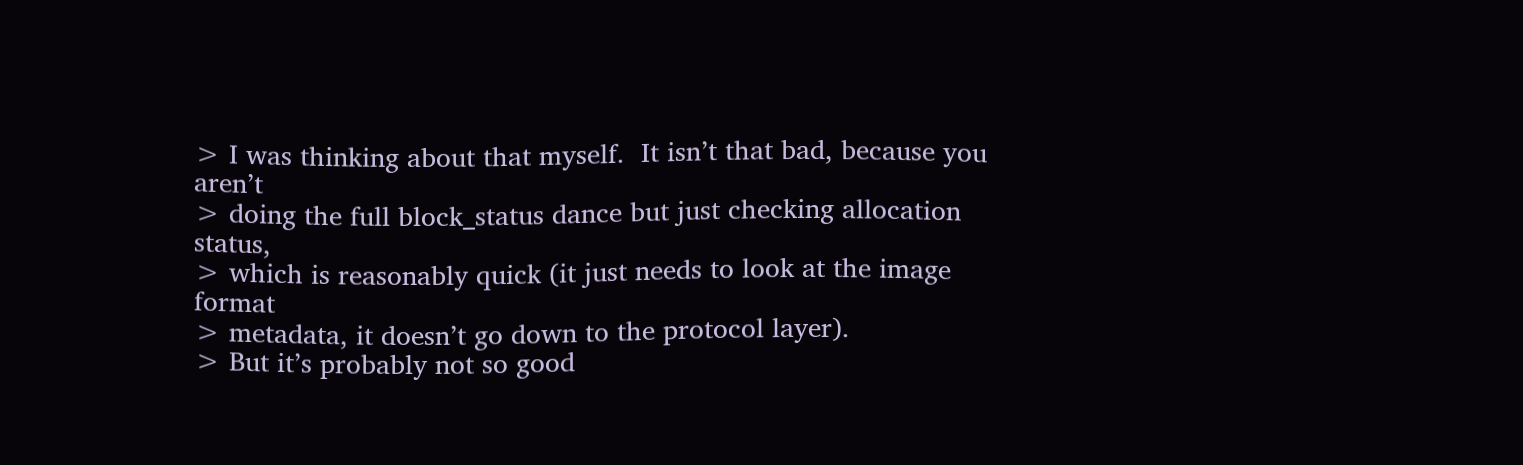> I was thinking about that myself.  It isn’t that bad, because you aren’t
> doing the full block_status dance but just checking allocation status,
> which is reasonably quick (it just needs to look at the image format
> metadata, it doesn’t go down to the protocol layer).
> But it’s probably not so good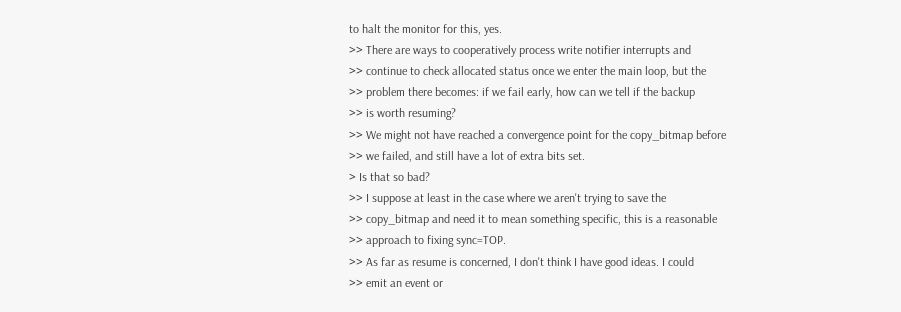to halt the monitor for this, yes.
>> There are ways to cooperatively process write notifier interrupts and
>> continue to check allocated status once we enter the main loop, but the
>> problem there becomes: if we fail early, how can we tell if the backup
>> is worth resuming?
>> We might not have reached a convergence point for the copy_bitmap before
>> we failed, and still have a lot of extra bits set.
> Is that so bad?
>> I suppose at least in the case where we aren't trying to save the
>> copy_bitmap and need it to mean something specific, this is a reasonable
>> approach to fixing sync=TOP.
>> As far as resume is concerned, I don't think I have good ideas. I could
>> emit an event or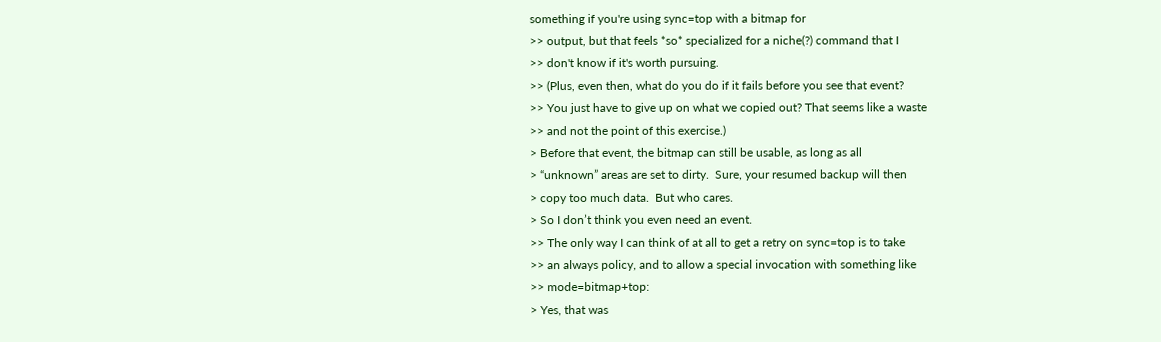something if you're using sync=top with a bitmap for
>> output, but that feels *so* specialized for a niche(?) command that I
>> don't know if it's worth pursuing.
>> (Plus, even then, what do you do if it fails before you see that event?
>> You just have to give up on what we copied out? That seems like a waste
>> and not the point of this exercise.)
> Before that event, the bitmap can still be usable, as long as all
> “unknown” areas are set to dirty.  Sure, your resumed backup will then
> copy too much data.  But who cares.
> So I don’t think you even need an event.
>> The only way I can think of at all to get a retry on sync=top is to take
>> an always policy, and to allow a special invocation with something like
>> mode=bitmap+top:
> Yes, that was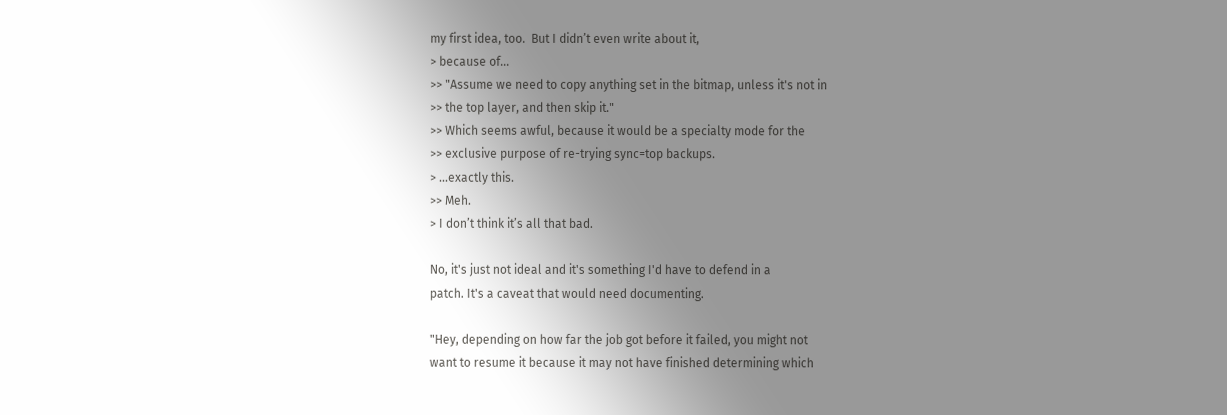my first idea, too.  But I didn’t even write about it,
> because of...
>> "Assume we need to copy anything set in the bitmap, unless it's not in
>> the top layer, and then skip it."
>> Which seems awful, because it would be a specialty mode for the
>> exclusive purpose of re-trying sync=top backups.
> ...exactly this.
>> Meh.
> I don’t think it’s all that bad.

No, it's just not ideal and it's something I'd have to defend in a
patch. It's a caveat that would need documenting.

"Hey, depending on how far the job got before it failed, you might not
want to resume it because it may not have finished determining which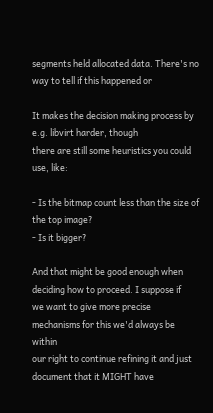segments held allocated data. There's no way to tell if this happened or

It makes the decision making process by e.g. libvirt harder, though
there are still some heuristics you could use, like:

- Is the bitmap count less than the size of the top image?
- Is it bigger?

And that might be good enough when deciding how to proceed. I suppose if
we want to give more precise mechanisms for this we'd always be within
our right to continue refining it and just document that it MIGHT have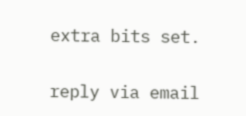extra bits set.


reply via email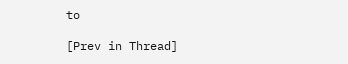to

[Prev in Thread]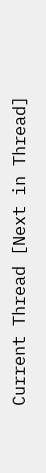Current Thread [Next in Thread]